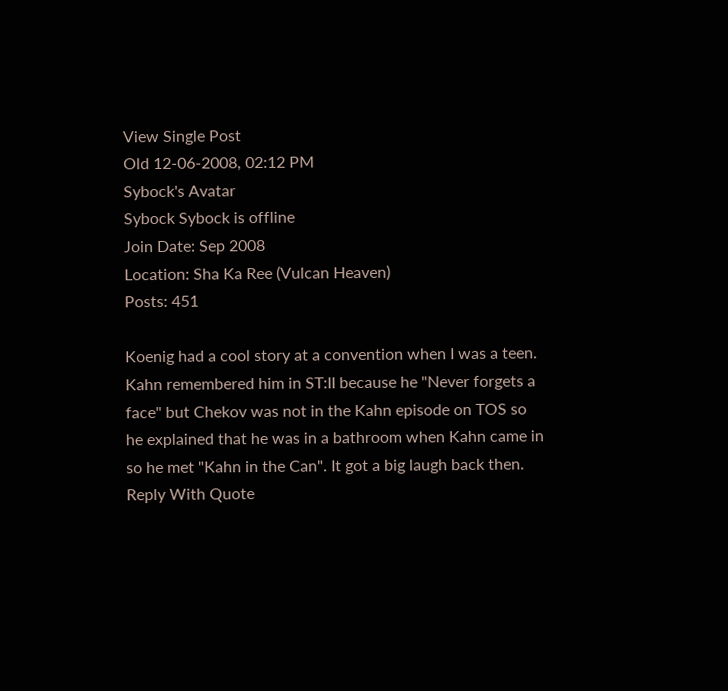View Single Post
Old 12-06-2008, 02:12 PM
Sybock's Avatar
Sybock Sybock is offline
Join Date: Sep 2008
Location: Sha Ka Ree (Vulcan Heaven)
Posts: 451

Koenig had a cool story at a convention when I was a teen. Kahn remembered him in ST:II because he "Never forgets a face" but Chekov was not in the Kahn episode on TOS so he explained that he was in a bathroom when Kahn came in so he met "Kahn in the Can". It got a big laugh back then.
Reply With Quote